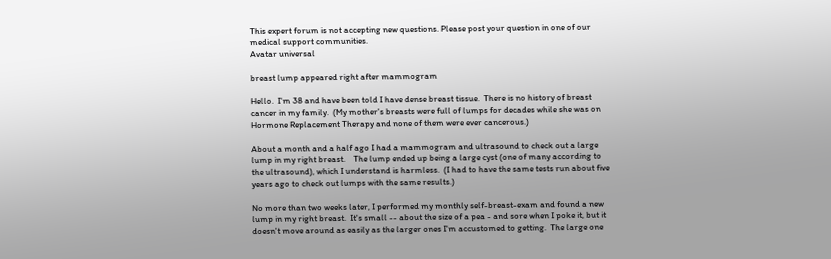This expert forum is not accepting new questions. Please post your question in one of our medical support communities.
Avatar universal

breast lump appeared right after mammogram

Hello.  I'm 38 and have been told I have dense breast tissue.  There is no history of breast cancer in my family.  (My mother's breasts were full of lumps for decades while she was on Hormone Replacement Therapy and none of them were ever cancerous.)

About a month and a half ago I had a mammogram and ultrasound to check out a large lump in my right breast.    The lump ended up being a large cyst (one of many according to the ultrasound), which I understand is harmless.  (I had to have the same tests run about five years ago to check out lumps with the same results.)

No more than two weeks later, I performed my monthly self-breast-exam and found a new lump in my right breast.  It's small -- about the size of a pea - and sore when I poke it, but it doesn't move around as easily as the larger ones I'm accustomed to getting.  The large one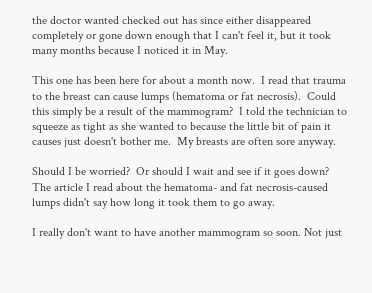the doctor wanted checked out has since either disappeared completely or gone down enough that I can't feel it, but it took many months because I noticed it in May.

This one has been here for about a month now.  I read that trauma to the breast can cause lumps (hematoma or fat necrosis).  Could this simply be a result of the mammogram?  I told the technician to squeeze as tight as she wanted to because the little bit of pain it causes just doesn't bother me.  My breasts are often sore anyway.

Should I be worried?  Or should I wait and see if it goes down?  The article I read about the hematoma- and fat necrosis-caused lumps didn't say how long it took them to go away.

I really don't want to have another mammogram so soon. Not just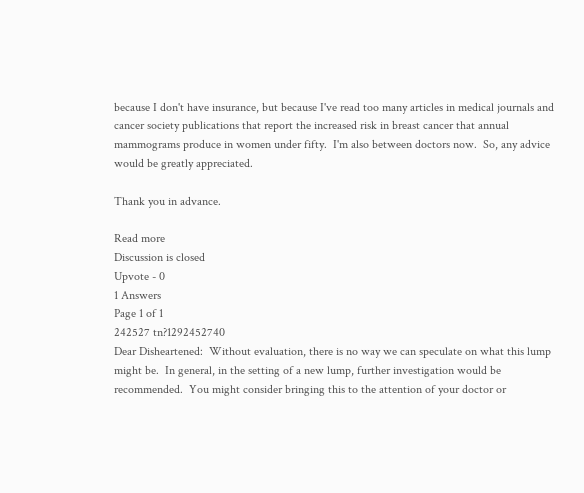because I don't have insurance, but because I've read too many articles in medical journals and cancer society publications that report the increased risk in breast cancer that annual mammograms produce in women under fifty.  I'm also between doctors now.  So, any advice would be greatly appreciated.

Thank you in advance.

Read more
Discussion is closed
Upvote - 0
1 Answers
Page 1 of 1
242527 tn?1292452740
Dear Disheartened:  Without evaluation, there is no way we can speculate on what this lump might be.  In general, in the setting of a new lump, further investigation would be recommended.  You might consider bringing this to the attention of your doctor or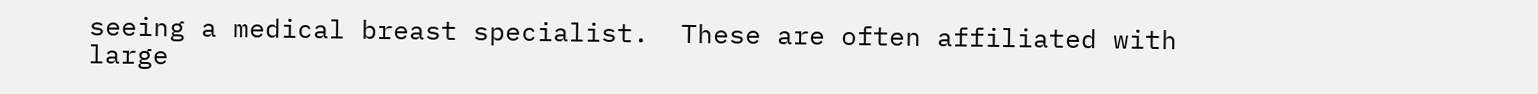seeing a medical breast specialist.  These are often affiliated with large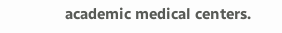academic medical centers.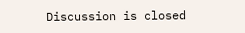Discussion is closed